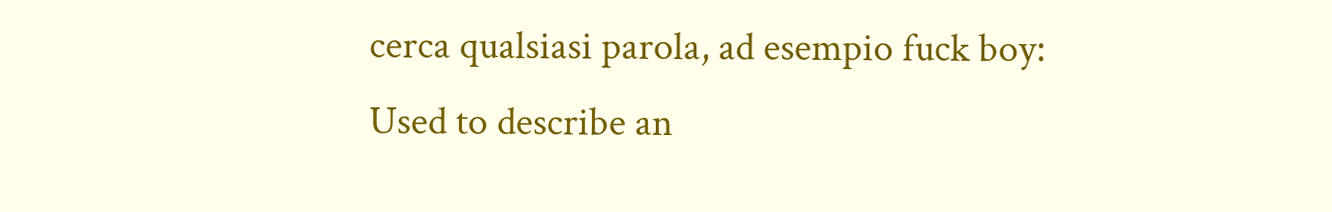cerca qualsiasi parola, ad esempio fuck boy:
Used to describe an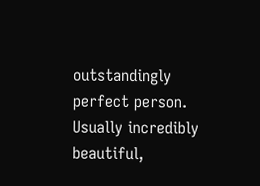outstandingly perfect person. Usually incredibly beautiful,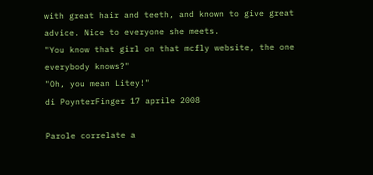with great hair and teeth, and known to give great advice. Nice to everyone she meets.
"You know that girl on that mcfly website, the one everybody knows?"
"Oh, you mean Litey!"
di PoynterFinger 17 aprile 2008

Parole correlate a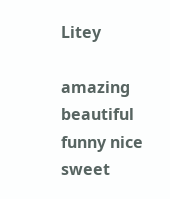Litey

amazing beautiful funny nice sweet